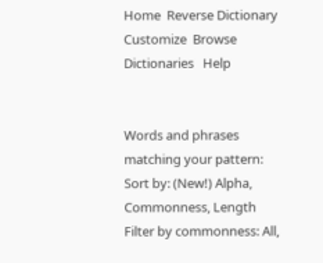Home  Reverse Dictionary  Customize  Browse Dictionaries   Help


Words and phrases matching your pattern:
Sort by: (New!) Alpha, Commonness, Length
Filter by commonness: All,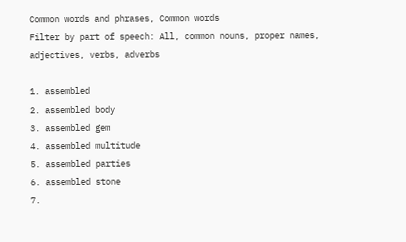Common words and phrases, Common words
Filter by part of speech: All, common nouns, proper names, adjectives, verbs, adverbs

1. assembled
2. assembled body
3. assembled gem
4. assembled multitude
5. assembled parties
6. assembled stone
7.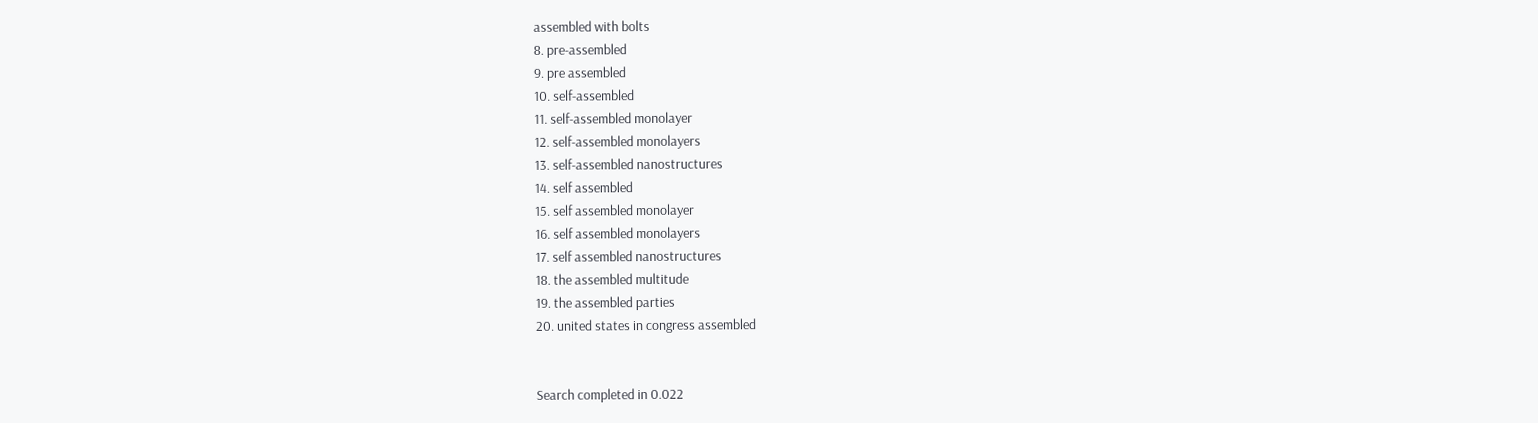assembled with bolts
8. pre-assembled
9. pre assembled
10. self-assembled
11. self-assembled monolayer
12. self-assembled monolayers
13. self-assembled nanostructures
14. self assembled
15. self assembled monolayer
16. self assembled monolayers
17. self assembled nanostructures
18. the assembled multitude
19. the assembled parties
20. united states in congress assembled


Search completed in 0.022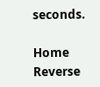seconds.

Home  Reverse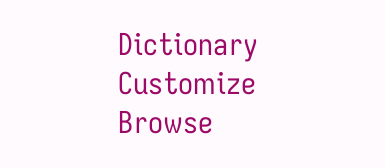Dictionary  Customize  Browse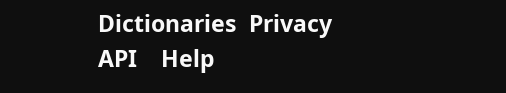Dictionaries  Privacy API    Help